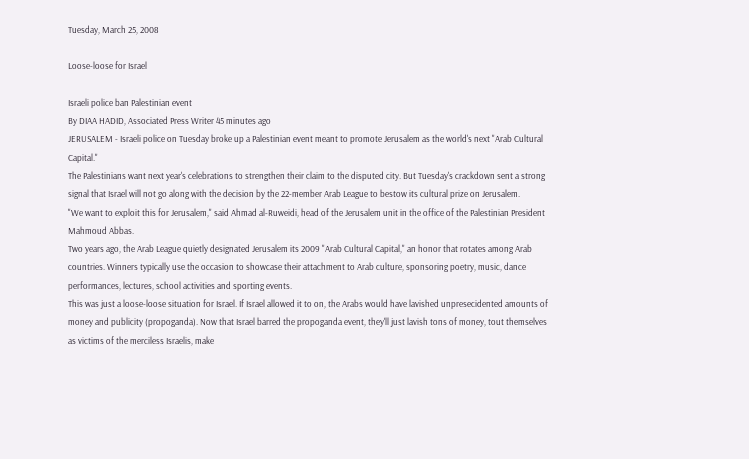Tuesday, March 25, 2008

Loose-loose for Israel

Israeli police ban Palestinian event
By DIAA HADID, Associated Press Writer 45 minutes ago
JERUSALEM - Israeli police on Tuesday broke up a Palestinian event meant to promote Jerusalem as the world's next "Arab Cultural Capital."
The Palestinians want next year's celebrations to strengthen their claim to the disputed city. But Tuesday's crackdown sent a strong signal that Israel will not go along with the decision by the 22-member Arab League to bestow its cultural prize on Jerusalem.
"We want to exploit this for Jerusalem," said Ahmad al-Ruweidi, head of the Jerusalem unit in the office of the Palestinian President Mahmoud Abbas.
Two years ago, the Arab League quietly designated Jerusalem its 2009 "Arab Cultural Capital," an honor that rotates among Arab countries. Winners typically use the occasion to showcase their attachment to Arab culture, sponsoring poetry, music, dance performances, lectures, school activities and sporting events.
This was just a loose-loose situation for Israel. If Israel allowed it to on, the Arabs would have lavished unpresecidented amounts of money and publicity (propoganda). Now that Israel barred the propoganda event, they'll just lavish tons of money, tout themselves as victims of the merciless Israelis, make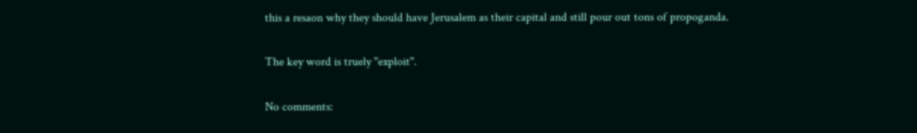this a resaon why they should have Jerusalem as their capital and still pour out tons of propoganda.

The key word is truely "exploit".

No comments: